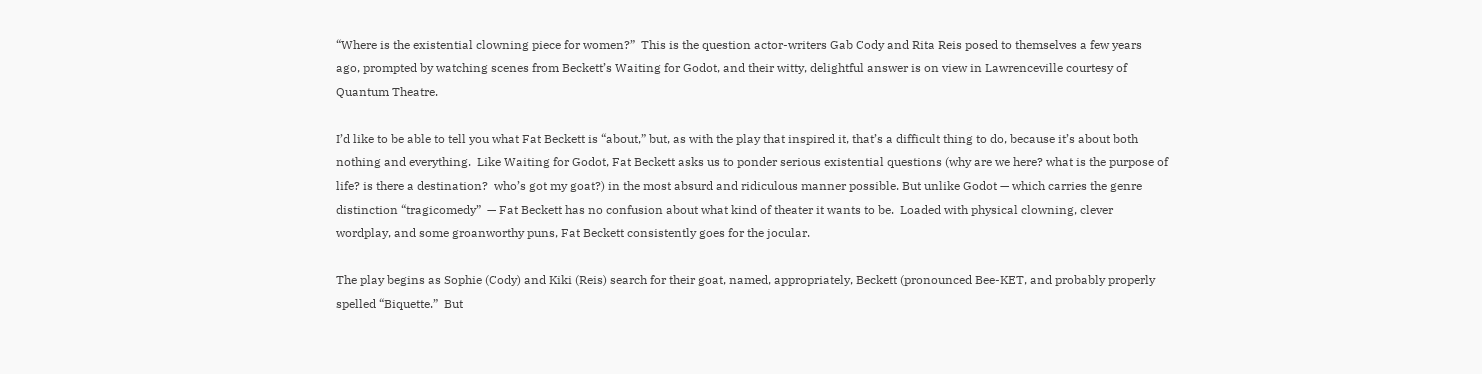“Where is the existential clowning piece for women?”  This is the question actor-writers Gab Cody and Rita Reis posed to themselves a few years ago, prompted by watching scenes from Beckett’s Waiting for Godot, and their witty, delightful answer is on view in Lawrenceville courtesy of Quantum Theatre.

I’d like to be able to tell you what Fat Beckett is “about,” but, as with the play that inspired it, that’s a difficult thing to do, because it’s about both nothing and everything.  Like Waiting for Godot, Fat Beckett asks us to ponder serious existential questions (why are we here? what is the purpose of life? is there a destination?  who’s got my goat?) in the most absurd and ridiculous manner possible. But unlike Godot — which carries the genre distinction “tragicomedy”  — Fat Beckett has no confusion about what kind of theater it wants to be.  Loaded with physical clowning, clever wordplay, and some groanworthy puns, Fat Beckett consistently goes for the jocular.

The play begins as Sophie (Cody) and Kiki (Reis) search for their goat, named, appropriately, Beckett (pronounced Bee-KET, and probably properly spelled “Biquette.”  But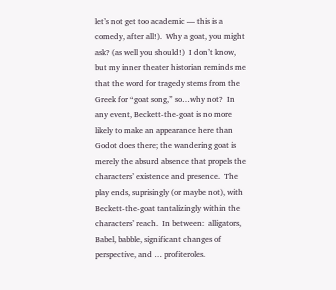let’s not get too academic — this is a comedy, after all!).  Why a goat, you might ask? (as well you should!)  I don’t know, but my inner theater historian reminds me that the word for tragedy stems from the Greek for “goat song,” so…why not?  In any event, Beckett-the-goat is no more likely to make an appearance here than Godot does there; the wandering goat is merely the absurd absence that propels the characters’ existence and presence.  The play ends, suprisingly (or maybe not), with Beckett-the-goat tantalizingly within the characters’ reach.  In between:  alligators, Babel, babble, significant changes of perspective, and … profiteroles.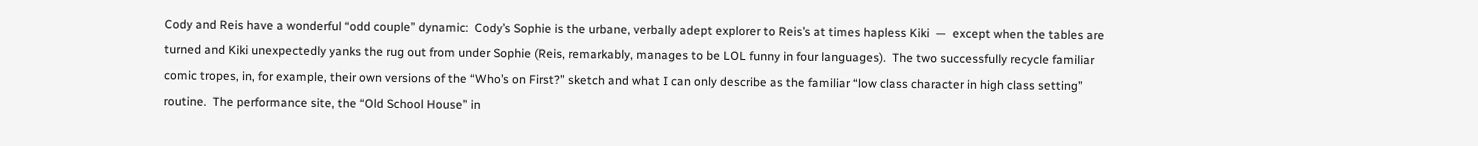Cody and Reis have a wonderful “odd couple” dynamic:  Cody’s Sophie is the urbane, verbally adept explorer to Reis’s at times hapless Kiki  —  except when the tables are turned and Kiki unexpectedly yanks the rug out from under Sophie (Reis, remarkably, manages to be LOL funny in four languages).  The two successfully recycle familiar comic tropes, in, for example, their own versions of the “Who’s on First?” sketch and what I can only describe as the familiar “low class character in high class setting” routine.  The performance site, the “Old School House” in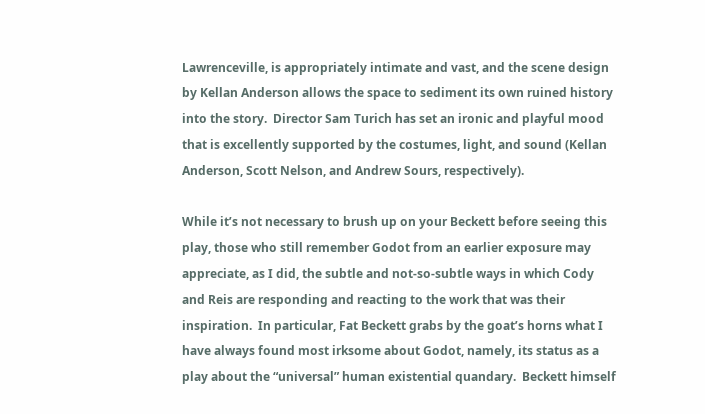Lawrenceville, is appropriately intimate and vast, and the scene design by Kellan Anderson allows the space to sediment its own ruined history into the story.  Director Sam Turich has set an ironic and playful mood that is excellently supported by the costumes, light, and sound (Kellan Anderson, Scott Nelson, and Andrew Sours, respectively).

While it’s not necessary to brush up on your Beckett before seeing this play, those who still remember Godot from an earlier exposure may appreciate, as I did, the subtle and not-so-subtle ways in which Cody and Reis are responding and reacting to the work that was their inspiration.  In particular, Fat Beckett grabs by the goat’s horns what I have always found most irksome about Godot, namely, its status as a play about the “universal” human existential quandary.  Beckett himself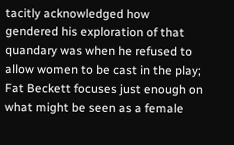tacitly acknowledged how gendered his exploration of that quandary was when he refused to allow women to be cast in the play; Fat Beckett focuses just enough on what might be seen as a female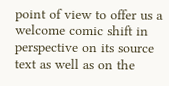point of view to offer us a welcome comic shift in perspective on its source text as well as on the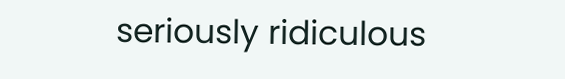seriously ridiculous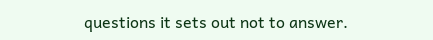questions it sets out not to answer.